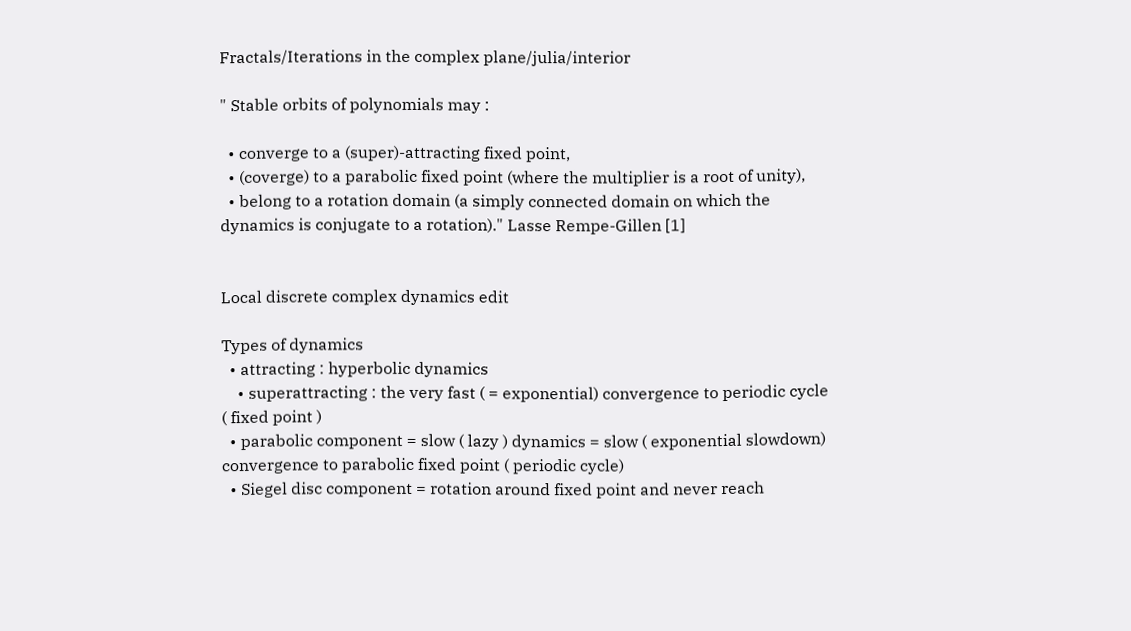Fractals/Iterations in the complex plane/julia/interior

" Stable orbits of polynomials may :

  • converge to a (super)-attracting fixed point,
  • (coverge) to a parabolic fixed point (where the multiplier is a root of unity),
  • belong to a rotation domain (a simply connected domain on which the dynamics is conjugate to a rotation)." Lasse Rempe-Gillen [1]


Local discrete complex dynamics edit

Types of dynamics
  • attracting : hyperbolic dynamics
    • superattracting : the very fast ( = exponential) convergence to periodic cycle ( fixed point )
  • parabolic component = slow ( lazy ) dynamics = slow ( exponential slowdown) convergence to parabolic fixed point ( periodic cycle)
  • Siegel disc component = rotation around fixed point and never reach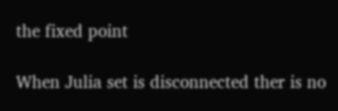the fixed point

When Julia set is disconnected ther is no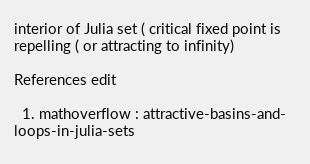interior of Julia set ( critical fixed point is repelling ( or attracting to infinity)

References edit

  1. mathoverflow : attractive-basins-and-loops-in-julia-sets